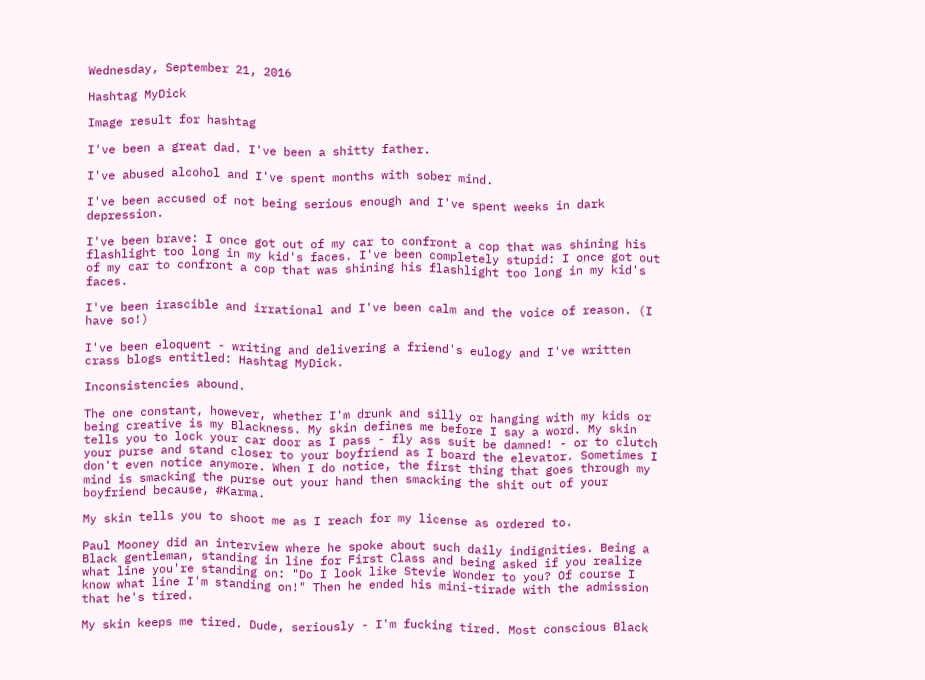Wednesday, September 21, 2016

Hashtag MyDick

Image result for hashtag

I've been a great dad. I've been a shitty father.

I've abused alcohol and I've spent months with sober mind.

I've been accused of not being serious enough and I've spent weeks in dark depression.

I've been brave: I once got out of my car to confront a cop that was shining his flashlight too long in my kid's faces. I've been completely stupid: I once got out of my car to confront a cop that was shining his flashlight too long in my kid's faces.

I've been irascible and irrational and I've been calm and the voice of reason. (I have so!)

I've been eloquent - writing and delivering a friend's eulogy and I've written crass blogs entitled: Hashtag MyDick.

Inconsistencies abound.

The one constant, however, whether I'm drunk and silly or hanging with my kids or being creative is my Blackness. My skin defines me before I say a word. My skin tells you to lock your car door as I pass - fly ass suit be damned! - or to clutch your purse and stand closer to your boyfriend as I board the elevator. Sometimes I don't even notice anymore. When I do notice, the first thing that goes through my mind is smacking the purse out your hand then smacking the shit out of your boyfriend because, #Karma.

My skin tells you to shoot me as I reach for my license as ordered to.

Paul Mooney did an interview where he spoke about such daily indignities. Being a Black gentleman, standing in line for First Class and being asked if you realize what line you're standing on: "Do I look like Stevie Wonder to you? Of course I know what line I'm standing on!" Then he ended his mini-tirade with the admission that he's tired.

My skin keeps me tired. Dude, seriously - I'm fucking tired. Most conscious Black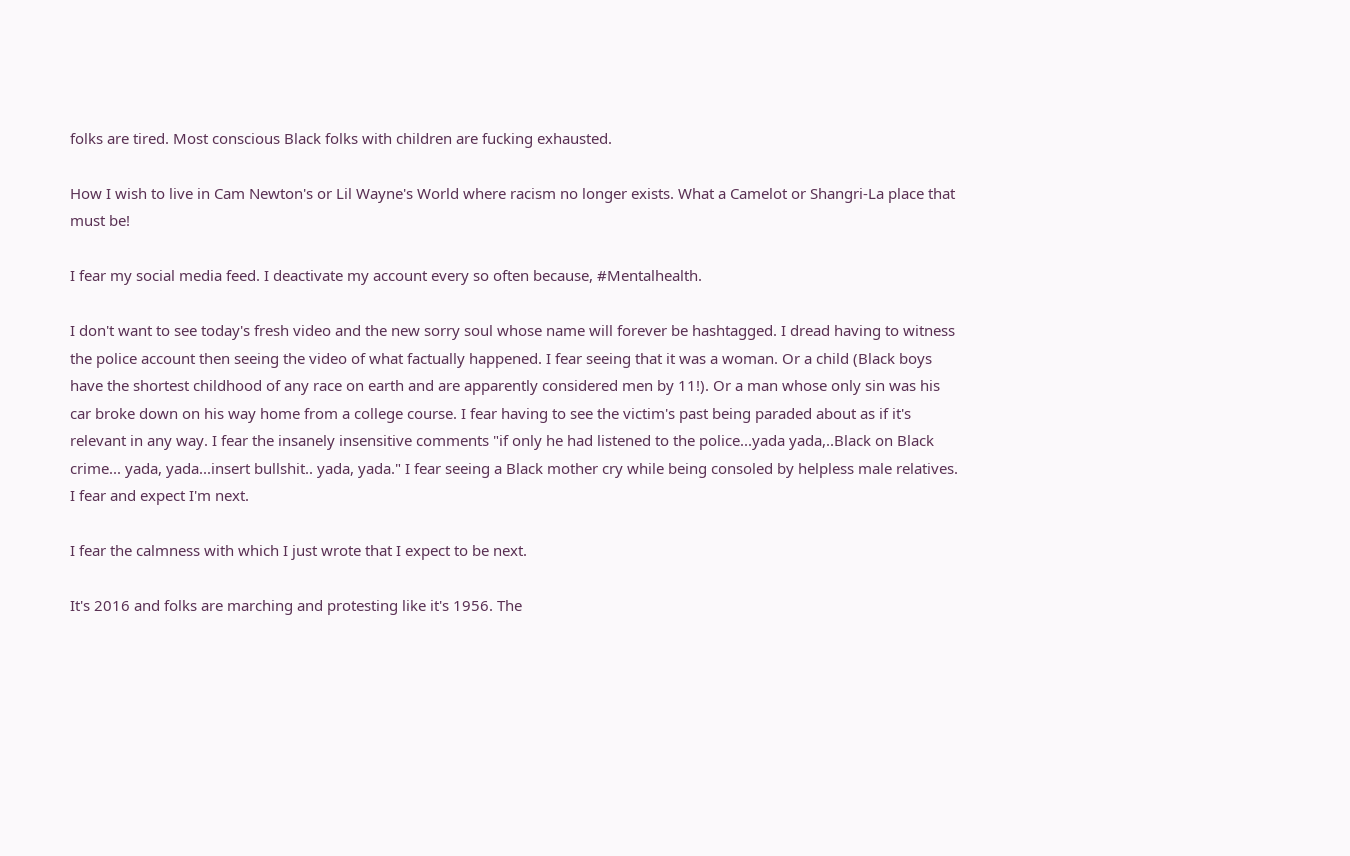folks are tired. Most conscious Black folks with children are fucking exhausted.

How I wish to live in Cam Newton's or Lil Wayne's World where racism no longer exists. What a Camelot or Shangri-La place that must be!

I fear my social media feed. I deactivate my account every so often because, #Mentalhealth.

I don't want to see today's fresh video and the new sorry soul whose name will forever be hashtagged. I dread having to witness the police account then seeing the video of what factually happened. I fear seeing that it was a woman. Or a child (Black boys have the shortest childhood of any race on earth and are apparently considered men by 11!). Or a man whose only sin was his car broke down on his way home from a college course. I fear having to see the victim's past being paraded about as if it's relevant in any way. I fear the insanely insensitive comments "if only he had listened to the police...yada yada,..Black on Black crime... yada, yada...insert bullshit.. yada, yada." I fear seeing a Black mother cry while being consoled by helpless male relatives. I fear and expect I'm next.

I fear the calmness with which I just wrote that I expect to be next.

It's 2016 and folks are marching and protesting like it's 1956. The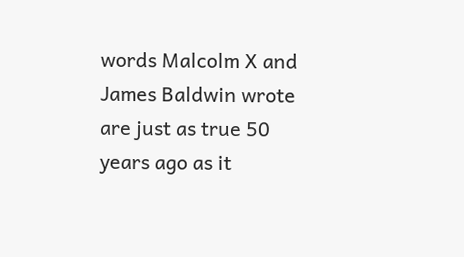words Malcolm X and James Baldwin wrote are just as true 50 years ago as it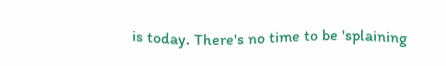is today. There's no time to be 'splaining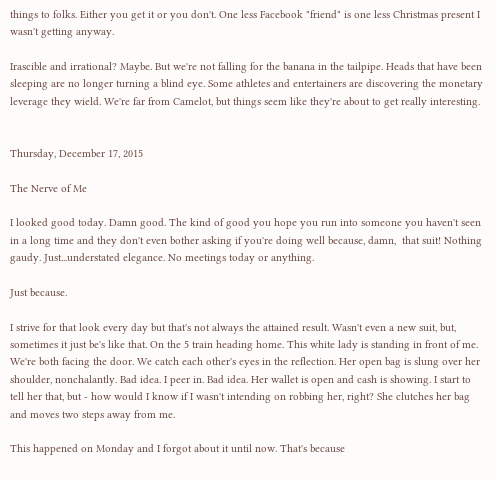things to folks. Either you get it or you don't. One less Facebook "friend" is one less Christmas present I wasn't getting anyway.

Irascible and irrational? Maybe. But we're not falling for the banana in the tailpipe. Heads that have been sleeping are no longer turning a blind eye. Some athletes and entertainers are discovering the monetary leverage they wield. We're far from Camelot, but things seem like they're about to get really interesting.


Thursday, December 17, 2015

The Nerve of Me

I looked good today. Damn good. The kind of good you hope you run into someone you haven't seen in a long time and they don't even bother asking if you're doing well because, damn,  that suit! Nothing gaudy. Just...understated elegance. No meetings today or anything.

Just because.

I strive for that look every day but that's not always the attained result. Wasn't even a new suit, but, sometimes it just be's like that. On the 5 train heading home. This white lady is standing in front of me. We're both facing the door. We catch each other's eyes in the reflection. Her open bag is slung over her shoulder, nonchalantly. Bad idea. I peer in. Bad idea. Her wallet is open and cash is showing. I start to tell her that, but - how would I know if I wasn't intending on robbing her, right? She clutches her bag and moves two steps away from me.

This happened on Monday and I forgot about it until now. That's because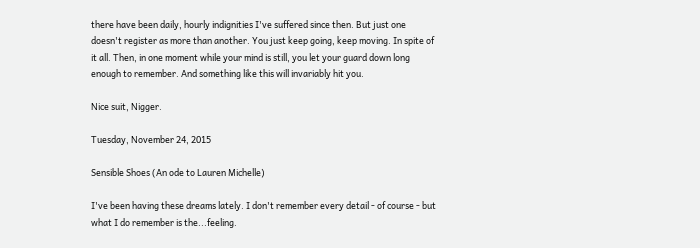there have been daily, hourly indignities I've suffered since then. But just one doesn't register as more than another. You just keep going, keep moving. In spite of it all. Then, in one moment while your mind is still, you let your guard down long enough to remember. And something like this will invariably hit you.

Nice suit, Nigger.

Tuesday, November 24, 2015

Sensible Shoes (An ode to Lauren Michelle)

I've been having these dreams lately. I don't remember every detail - of course - but what I do remember is the...feeling.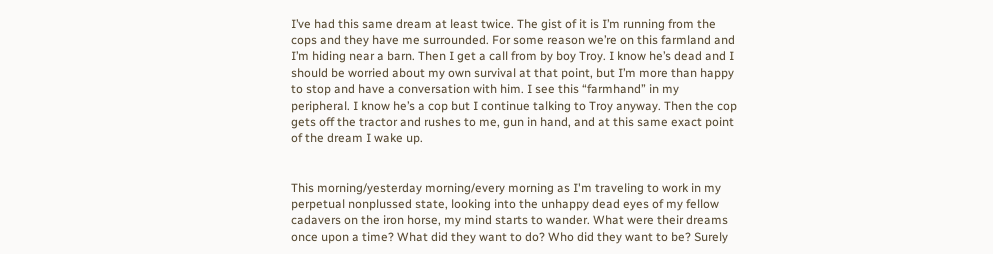I’ve had this same dream at least twice. The gist of it is I’m running from the cops and they have me surrounded. For some reason we’re on this farmland and I’m hiding near a barn. Then I get a call from by boy Troy. I know he’s dead and I should be worried about my own survival at that point, but I’m more than happy to stop and have a conversation with him. I see this “farmhand” in my peripheral. I know he’s a cop but I continue talking to Troy anyway. Then the cop gets off the tractor and rushes to me, gun in hand, and at this same exact point of the dream I wake up.


This morning/yesterday morning/every morning as I'm traveling to work in my perpetual nonplussed state, looking into the unhappy dead eyes of my fellow cadavers on the iron horse, my mind starts to wander. What were their dreams once upon a time? What did they want to do? Who did they want to be? Surely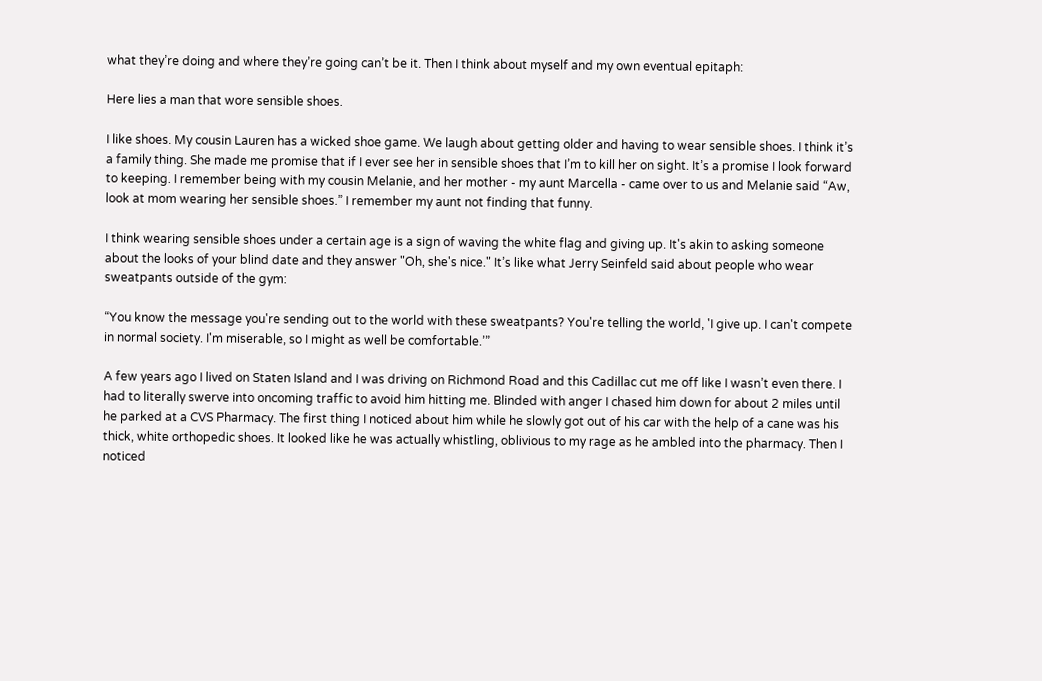what they’re doing and where they’re going can’t be it. Then I think about myself and my own eventual epitaph:

Here lies a man that wore sensible shoes.

I like shoes. My cousin Lauren has a wicked shoe game. We laugh about getting older and having to wear sensible shoes. I think it’s a family thing. She made me promise that if I ever see her in sensible shoes that I’m to kill her on sight. It’s a promise I look forward to keeping. I remember being with my cousin Melanie, and her mother - my aunt Marcella - came over to us and Melanie said “Aw, look at mom wearing her sensible shoes.” I remember my aunt not finding that funny.

I think wearing sensible shoes under a certain age is a sign of waving the white flag and giving up. It's akin to asking someone about the looks of your blind date and they answer "Oh, she's nice." It’s like what Jerry Seinfeld said about people who wear sweatpants outside of the gym:

“You know the message you're sending out to the world with these sweatpants? You're telling the world, 'I give up. I can't compete in normal society. I'm miserable, so I might as well be comfortable.’”

A few years ago I lived on Staten Island and I was driving on Richmond Road and this Cadillac cut me off like I wasn’t even there. I had to literally swerve into oncoming traffic to avoid him hitting me. Blinded with anger I chased him down for about 2 miles until he parked at a CVS Pharmacy. The first thing I noticed about him while he slowly got out of his car with the help of a cane was his thick, white orthopedic shoes. It looked like he was actually whistling, oblivious to my rage as he ambled into the pharmacy. Then I noticed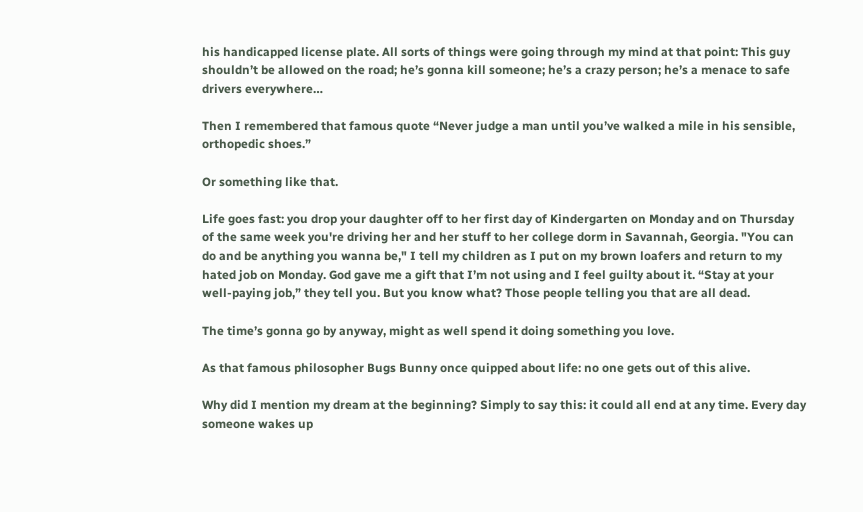his handicapped license plate. All sorts of things were going through my mind at that point: This guy shouldn’t be allowed on the road; he’s gonna kill someone; he’s a crazy person; he’s a menace to safe drivers everywhere…

Then I remembered that famous quote “Never judge a man until you’ve walked a mile in his sensible, orthopedic shoes.”

Or something like that.

Life goes fast: you drop your daughter off to her first day of Kindergarten on Monday and on Thursday of the same week you're driving her and her stuff to her college dorm in Savannah, Georgia. "You can do and be anything you wanna be," I tell my children as I put on my brown loafers and return to my hated job on Monday. God gave me a gift that I’m not using and I feel guilty about it. “Stay at your well-paying job,” they tell you. But you know what? Those people telling you that are all dead.

The time’s gonna go by anyway, might as well spend it doing something you love.

As that famous philosopher Bugs Bunny once quipped about life: no one gets out of this alive.

Why did I mention my dream at the beginning? Simply to say this: it could all end at any time. Every day someone wakes up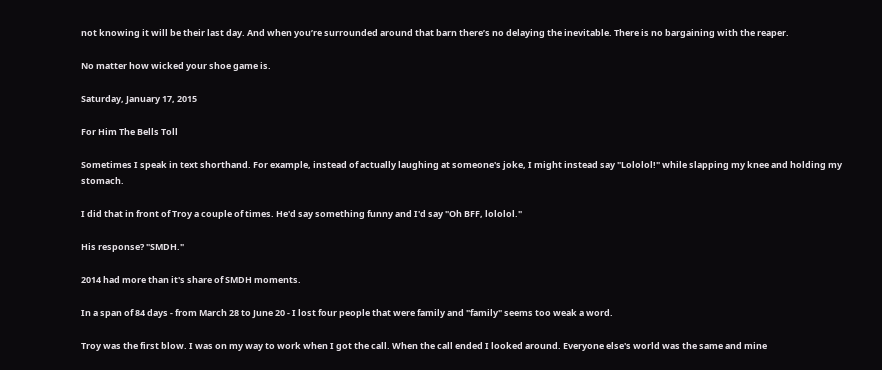not knowing it will be their last day. And when you’re surrounded around that barn there’s no delaying the inevitable. There is no bargaining with the reaper.

No matter how wicked your shoe game is.

Saturday, January 17, 2015

For Him The Bells Toll

Sometimes I speak in text shorthand. For example, instead of actually laughing at someone's joke, I might instead say "Lololol!" while slapping my knee and holding my stomach.

I did that in front of Troy a couple of times. He'd say something funny and I'd say "Oh BFF, lololol."

His response? "SMDH."

2014 had more than it's share of SMDH moments.

In a span of 84 days - from March 28 to June 20 - I lost four people that were family and "family" seems too weak a word.

Troy was the first blow. I was on my way to work when I got the call. When the call ended I looked around. Everyone else's world was the same and mine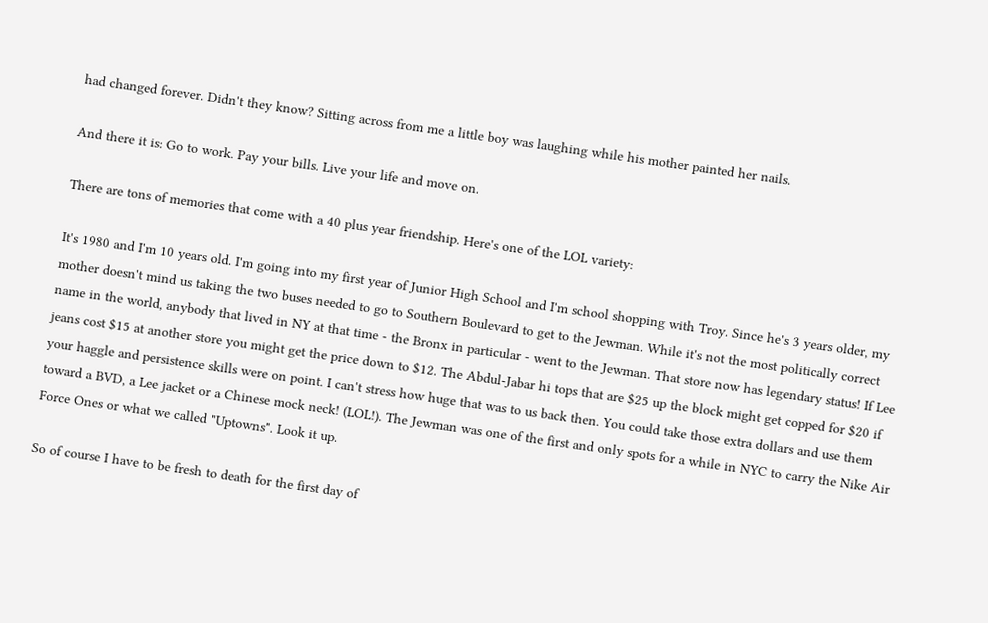had changed forever. Didn't they know? Sitting across from me a little boy was laughing while his mother painted her nails.

And there it is: Go to work. Pay your bills. Live your life and move on.

There are tons of memories that come with a 40 plus year friendship. Here's one of the LOL variety:

It's 1980 and I'm 10 years old. I'm going into my first year of Junior High School and I'm school shopping with Troy. Since he's 3 years older, my mother doesn't mind us taking the two buses needed to go to Southern Boulevard to get to the Jewman. While it's not the most politically correct name in the world, anybody that lived in NY at that time - the Bronx in particular - went to the Jewman. That store now has legendary status! If Lee jeans cost $15 at another store you might get the price down to $12. The Abdul-Jabar hi tops that are $25 up the block might get copped for $20 if your haggle and persistence skills were on point. I can't stress how huge that was to us back then. You could take those extra dollars and use them toward a BVD, a Lee jacket or a Chinese mock neck! (LOL!). The Jewman was one of the first and only spots for a while in NYC to carry the Nike Air Force Ones or what we called "Uptowns". Look it up.

So of course I have to be fresh to death for the first day of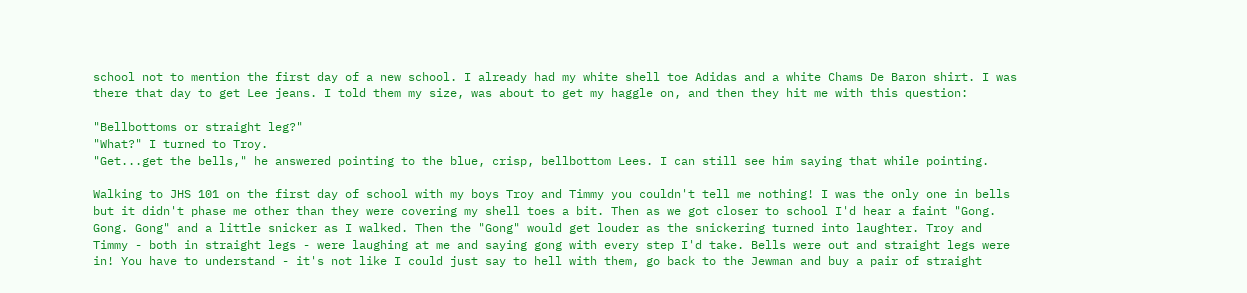school not to mention the first day of a new school. I already had my white shell toe Adidas and a white Chams De Baron shirt. I was there that day to get Lee jeans. I told them my size, was about to get my haggle on, and then they hit me with this question:

"Bellbottoms or straight leg?"
"What?" I turned to Troy.
"Get...get the bells," he answered pointing to the blue, crisp, bellbottom Lees. I can still see him saying that while pointing.

Walking to JHS 101 on the first day of school with my boys Troy and Timmy you couldn't tell me nothing! I was the only one in bells but it didn't phase me other than they were covering my shell toes a bit. Then as we got closer to school I'd hear a faint "Gong. Gong. Gong" and a little snicker as I walked. Then the "Gong" would get louder as the snickering turned into laughter. Troy and Timmy - both in straight legs - were laughing at me and saying gong with every step I'd take. Bells were out and straight legs were in! You have to understand - it's not like I could just say to hell with them, go back to the Jewman and buy a pair of straight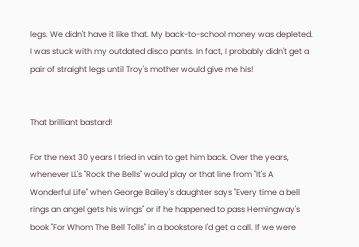legs. We didn't have it like that. My back-to-school money was depleted. I was stuck with my outdated disco pants. In fact, I probably didn't get a pair of straight legs until Troy's mother would give me his!


That brilliant bastard!

For the next 30 years I tried in vain to get him back. Over the years, whenever LL's "Rock the Bells" would play or that line from "It's A Wonderful Life" when George Bailey's daughter says "Every time a bell rings an angel gets his wings" or if he happened to pass Hemingway's book "For Whom The Bell Tolls" in a bookstore I'd get a call. If we were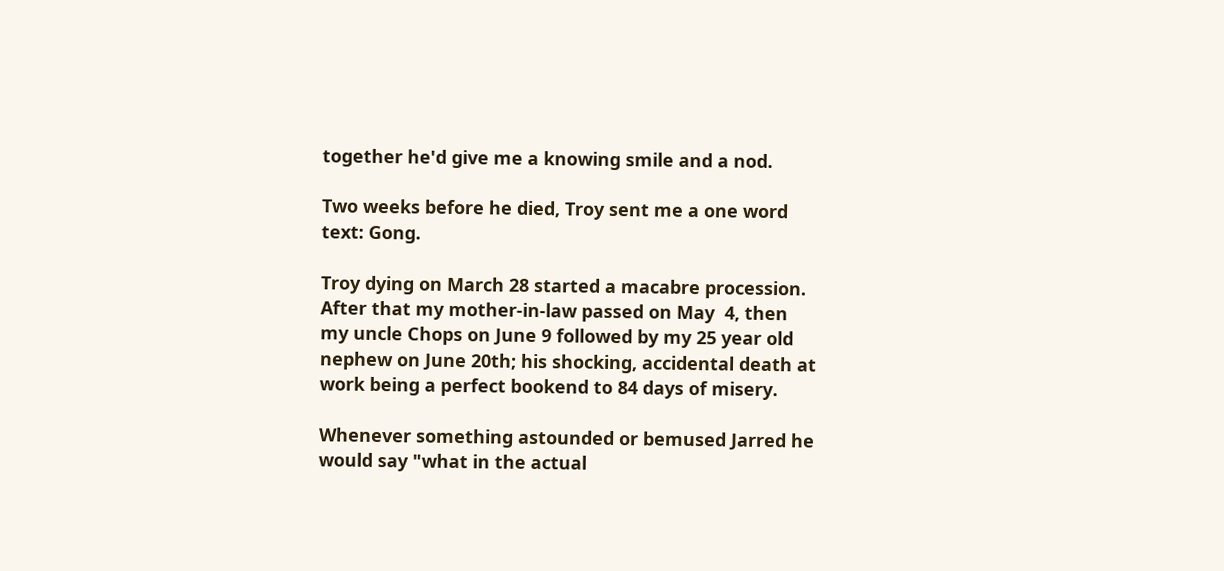together he'd give me a knowing smile and a nod.

Two weeks before he died, Troy sent me a one word text: Gong.

Troy dying on March 28 started a macabre procession. After that my mother-in-law passed on May  4, then my uncle Chops on June 9 followed by my 25 year old nephew on June 20th; his shocking, accidental death at work being a perfect bookend to 84 days of misery.

Whenever something astounded or bemused Jarred he would say "what in the actual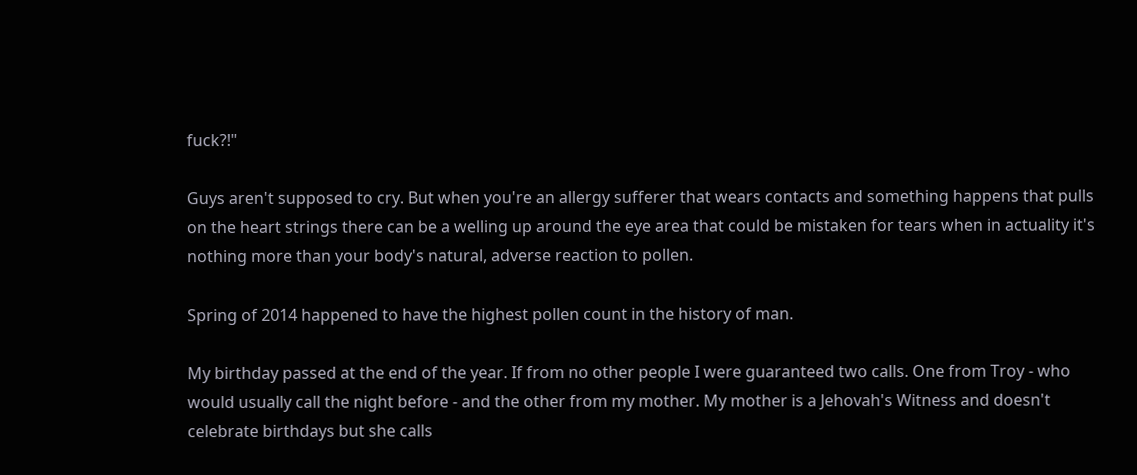fuck?!"

Guys aren't supposed to cry. But when you're an allergy sufferer that wears contacts and something happens that pulls on the heart strings there can be a welling up around the eye area that could be mistaken for tears when in actuality it's nothing more than your body's natural, adverse reaction to pollen.

Spring of 2014 happened to have the highest pollen count in the history of man.

My birthday passed at the end of the year. If from no other people I were guaranteed two calls. One from Troy - who would usually call the night before - and the other from my mother. My mother is a Jehovah's Witness and doesn't celebrate birthdays but she calls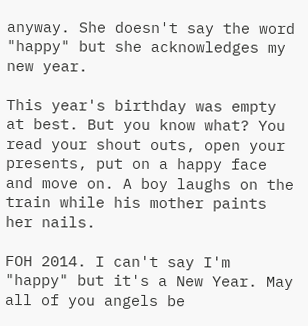anyway. She doesn't say the word "happy" but she acknowledges my new year.

This year's birthday was empty at best. But you know what? You read your shout outs, open your presents, put on a happy face and move on. A boy laughs on the train while his mother paints her nails.

FOH 2014. I can't say I'm "happy" but it's a New Year. May all of you angels be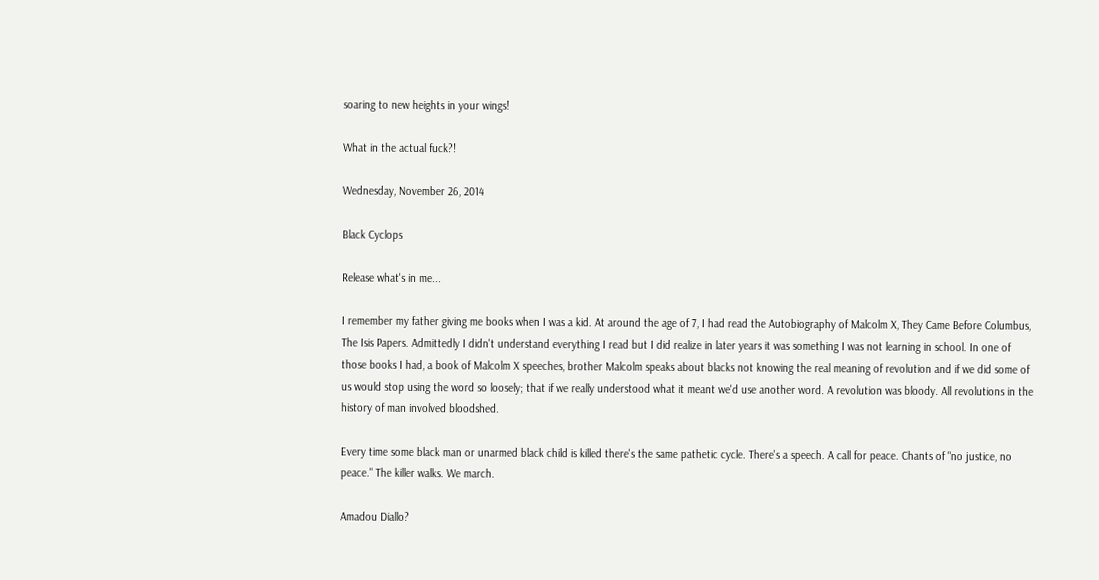soaring to new heights in your wings!

What in the actual fuck?!

Wednesday, November 26, 2014

Black Cyclops

Release what's in me...

I remember my father giving me books when I was a kid. At around the age of 7, I had read the Autobiography of Malcolm X, They Came Before Columbus, The Isis Papers. Admittedly I didn't understand everything I read but I did realize in later years it was something I was not learning in school. In one of those books I had, a book of Malcolm X speeches, brother Malcolm speaks about blacks not knowing the real meaning of revolution and if we did some of us would stop using the word so loosely; that if we really understood what it meant we'd use another word. A revolution was bloody. All revolutions in the history of man involved bloodshed.

Every time some black man or unarmed black child is killed there's the same pathetic cycle. There's a speech. A call for peace. Chants of "no justice, no peace." The killer walks. We march.

Amadou Diallo?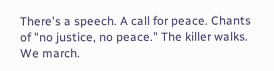There's a speech. A call for peace. Chants of "no justice, no peace." The killer walks. We march.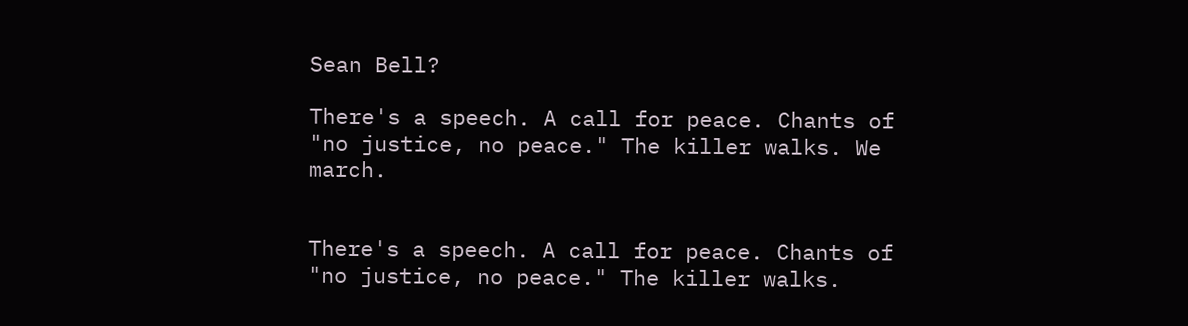Sean Bell?

There's a speech. A call for peace. Chants of "no justice, no peace." The killer walks. We march.


There's a speech. A call for peace. Chants of "no justice, no peace." The killer walks.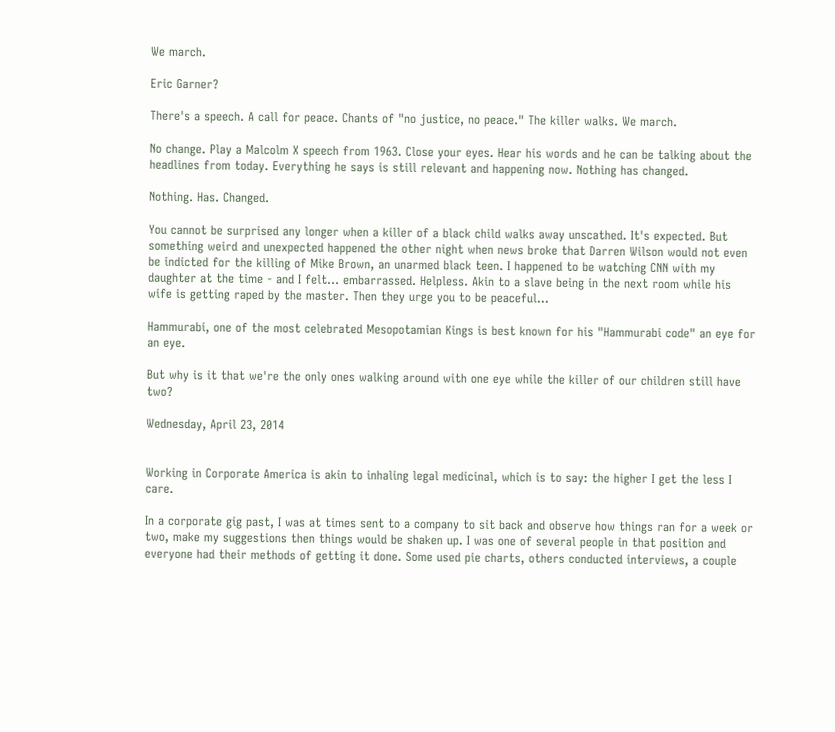We march.

Eric Garner?

There's a speech. A call for peace. Chants of "no justice, no peace." The killer walks. We march.

No change. Play a Malcolm X speech from 1963. Close your eyes. Hear his words and he can be talking about the headlines from today. Everything he says is still relevant and happening now. Nothing has changed.

Nothing. Has. Changed.

You cannot be surprised any longer when a killer of a black child walks away unscathed. It's expected. But something weird and unexpected happened the other night when news broke that Darren Wilson would not even be indicted for the killing of Mike Brown, an unarmed black teen. I happened to be watching CNN with my daughter at the time - and I felt... embarrassed. Helpless. Akin to a slave being in the next room while his wife is getting raped by the master. Then they urge you to be peaceful...

Hammurabi, one of the most celebrated Mesopotamian Kings is best known for his "Hammurabi code" an eye for an eye.

But why is it that we're the only ones walking around with one eye while the killer of our children still have two?

Wednesday, April 23, 2014


Working in Corporate America is akin to inhaling legal medicinal, which is to say: the higher I get the less I care.

In a corporate gig past, I was at times sent to a company to sit back and observe how things ran for a week or two, make my suggestions then things would be shaken up. I was one of several people in that position and everyone had their methods of getting it done. Some used pie charts, others conducted interviews, a couple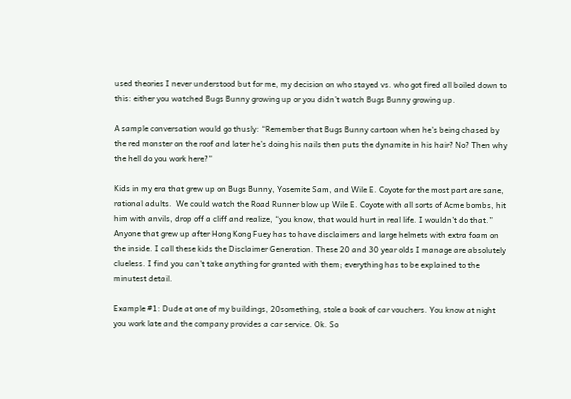used theories I never understood but for me, my decision on who stayed vs. who got fired all boiled down to this: either you watched Bugs Bunny growing up or you didn’t watch Bugs Bunny growing up.

A sample conversation would go thusly: “Remember that Bugs Bunny cartoon when he’s being chased by the red monster on the roof and later he’s doing his nails then puts the dynamite in his hair? No? Then why the hell do you work here?”

Kids in my era that grew up on Bugs Bunny, Yosemite Sam, and Wile E. Coyote for the most part are sane, rational adults.  We could watch the Road Runner blow up Wile E. Coyote with all sorts of Acme bombs, hit him with anvils, drop off a cliff and realize, “you know, that would hurt in real life. I wouldn’t do that.” Anyone that grew up after Hong Kong Fuey has to have disclaimers and large helmets with extra foam on the inside. I call these kids the Disclaimer Generation. These 20 and 30 year olds I manage are absolutely clueless. I find you can’t take anything for granted with them; everything has to be explained to the minutest detail.

Example #1: Dude at one of my buildings, 20something, stole a book of car vouchers. You know at night you work late and the company provides a car service. Ok. So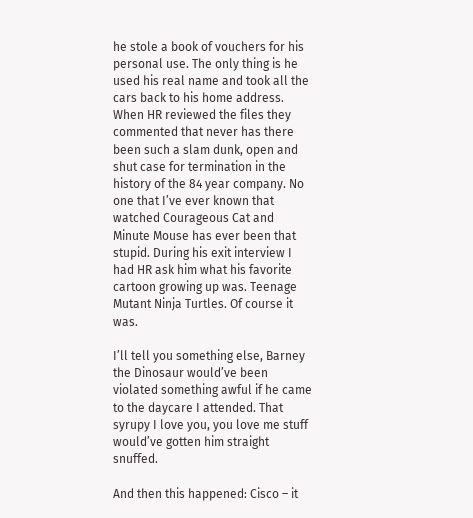he stole a book of vouchers for his personal use. The only thing is he used his real name and took all the cars back to his home address. When HR reviewed the files they commented that never has there been such a slam dunk, open and shut case for termination in the history of the 84 year company. No one that I’ve ever known that watched Courageous Cat and Minute Mouse has ever been that stupid. During his exit interview I had HR ask him what his favorite cartoon growing up was. Teenage Mutant Ninja Turtles. Of course it was.

I’ll tell you something else, Barney the Dinosaur would’ve been violated something awful if he came to the daycare I attended. That syrupy I love you, you love me stuff would’ve gotten him straight snuffed.

And then this happened: Cisco – it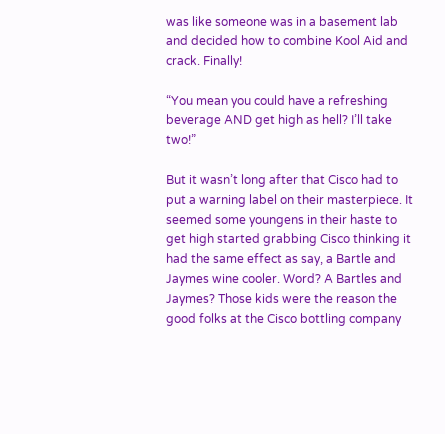was like someone was in a basement lab and decided how to combine Kool Aid and crack. Finally!

“You mean you could have a refreshing beverage AND get high as hell? I’ll take two!”

But it wasn’t long after that Cisco had to put a warning label on their masterpiece. It seemed some youngens in their haste to get high started grabbing Cisco thinking it had the same effect as say, a Bartle and Jaymes wine cooler. Word? A Bartles and Jaymes? Those kids were the reason the good folks at the Cisco bottling company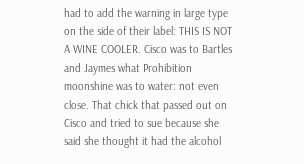had to add the warning in large type on the side of their label: THIS IS NOT A WINE COOLER. Cisco was to Bartles and Jaymes what Prohibition moonshine was to water: not even close. That chick that passed out on Cisco and tried to sue because she said she thought it had the alcohol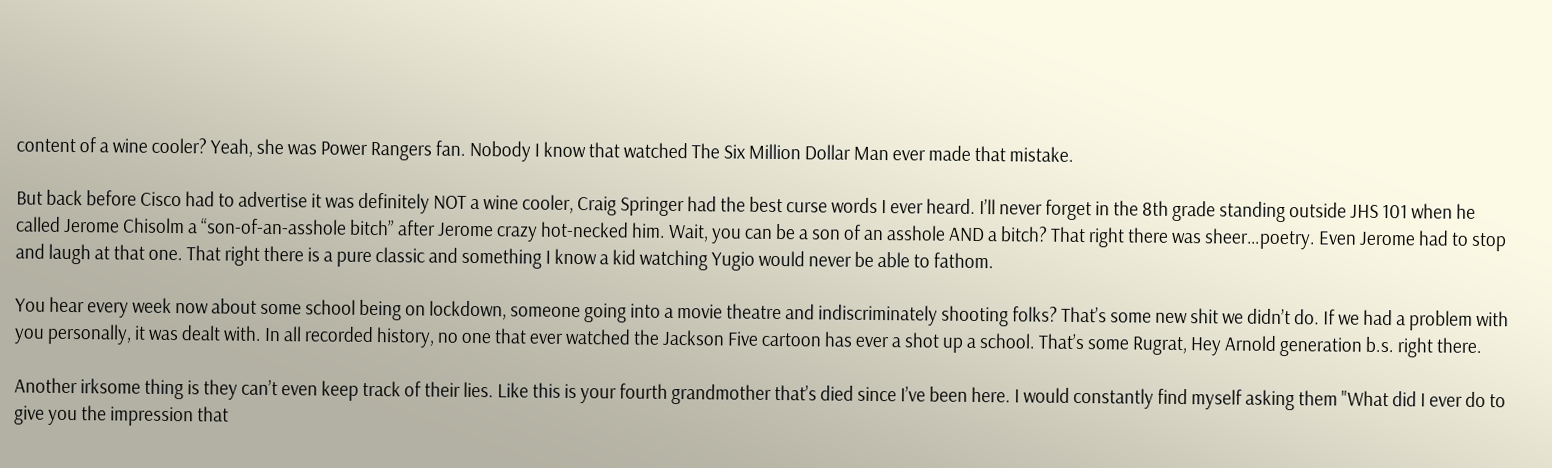content of a wine cooler? Yeah, she was Power Rangers fan. Nobody I know that watched The Six Million Dollar Man ever made that mistake.

But back before Cisco had to advertise it was definitely NOT a wine cooler, Craig Springer had the best curse words I ever heard. I’ll never forget in the 8th grade standing outside JHS 101 when he called Jerome Chisolm a “son-of-an-asshole bitch” after Jerome crazy hot-necked him. Wait, you can be a son of an asshole AND a bitch? That right there was sheer…poetry. Even Jerome had to stop and laugh at that one. That right there is a pure classic and something I know a kid watching Yugio would never be able to fathom.

You hear every week now about some school being on lockdown, someone going into a movie theatre and indiscriminately shooting folks? That’s some new shit we didn’t do. If we had a problem with you personally, it was dealt with. In all recorded history, no one that ever watched the Jackson Five cartoon has ever a shot up a school. That’s some Rugrat, Hey Arnold generation b.s. right there.

Another irksome thing is they can’t even keep track of their lies. Like this is your fourth grandmother that’s died since I’ve been here. I would constantly find myself asking them "What did I ever do to give you the impression that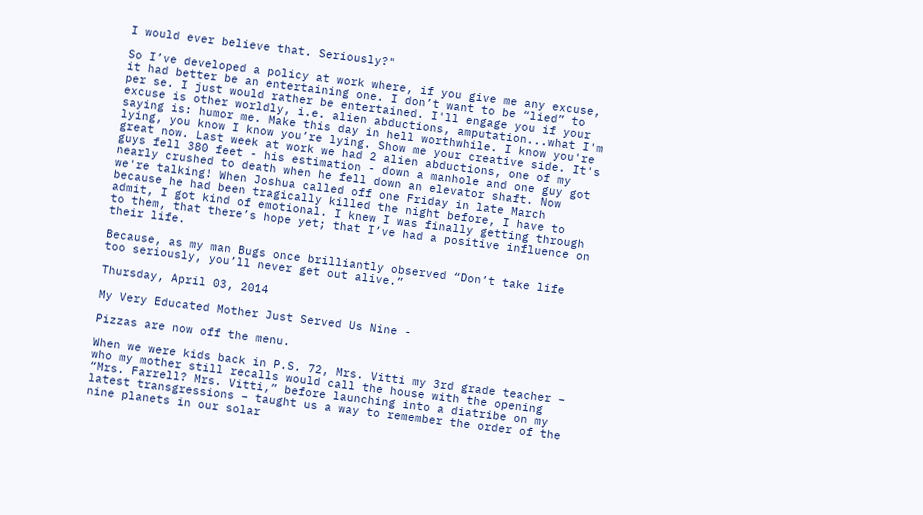I would ever believe that. Seriously?"

So I’ve developed a policy at work where, if you give me any excuse, it had better be an entertaining one. I don’t want to be “lied” to per se. I just would rather be entertained. I'll engage you if your excuse is other worldly, i.e. alien abductions, amputation...what I'm saying is: humor me. Make this day in hell worthwhile. I know you're lying, you know I know you’re lying. Show me your creative side. It's great now. Last week at work we had 2 alien abductions, one of my guys fell 380 feet - his estimation - down a manhole and one guy got nearly crushed to death when he fell down an elevator shaft. Now we're talking! When Joshua called off one Friday in late March because he had been tragically killed the night before, I have to admit, I got kind of emotional. I knew I was finally getting through to them, that there’s hope yet; that I’ve had a positive influence on their life.

Because, as my man Bugs once brilliantly observed “Don’t take life too seriously, you’ll never get out alive.”

Thursday, April 03, 2014

My Very Educated Mother Just Served Us Nine -

Pizzas are now off the menu.

When we were kids back in P.S. 72, Mrs. Vitti my 3rd grade teacher – who my mother still recalls would call the house with the opening “Mrs. Farrell? Mrs. Vitti,” before launching into a diatribe on my latest transgressions – taught us a way to remember the order of the nine planets in our solar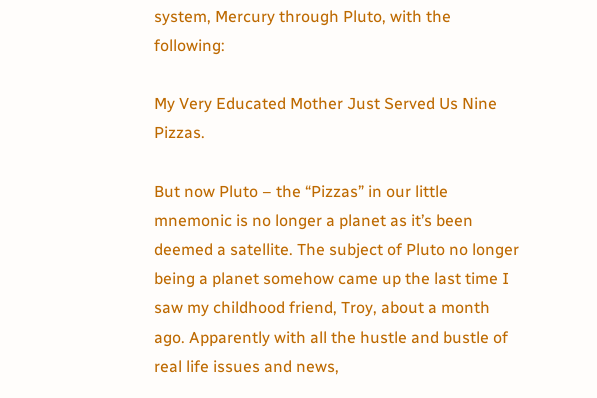system, Mercury through Pluto, with the following:

My Very Educated Mother Just Served Us Nine Pizzas.

But now Pluto – the “Pizzas” in our little mnemonic is no longer a planet as it’s been deemed a satellite. The subject of Pluto no longer being a planet somehow came up the last time I saw my childhood friend, Troy, about a month ago. Apparently with all the hustle and bustle of real life issues and news,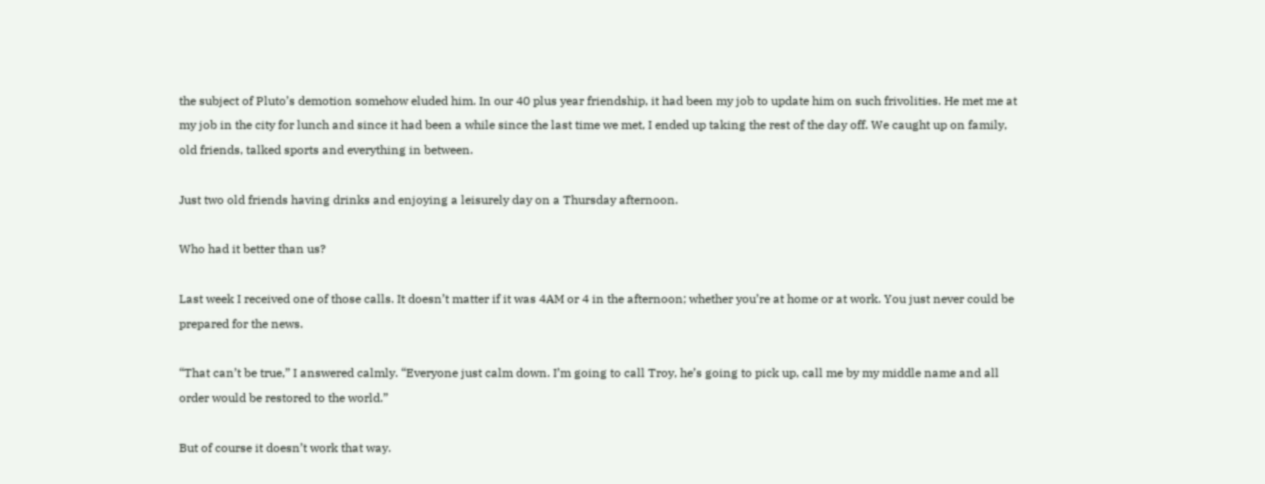the subject of Pluto’s demotion somehow eluded him. In our 40 plus year friendship, it had been my job to update him on such frivolities. He met me at my job in the city for lunch and since it had been a while since the last time we met, I ended up taking the rest of the day off. We caught up on family, old friends, talked sports and everything in between.

Just two old friends having drinks and enjoying a leisurely day on a Thursday afternoon.

Who had it better than us?

Last week I received one of those calls. It doesn’t matter if it was 4AM or 4 in the afternoon; whether you’re at home or at work. You just never could be prepared for the news.

“That can’t be true,” I answered calmly. “Everyone just calm down. I’m going to call Troy, he’s going to pick up, call me by my middle name and all order would be restored to the world.”

But of course it doesn’t work that way.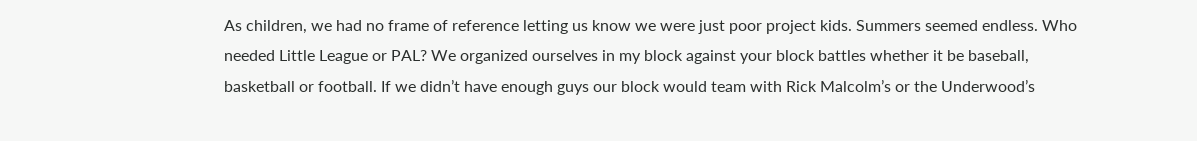As children, we had no frame of reference letting us know we were just poor project kids. Summers seemed endless. Who needed Little League or PAL? We organized ourselves in my block against your block battles whether it be baseball, basketball or football. If we didn’t have enough guys our block would team with Rick Malcolm’s or the Underwood’s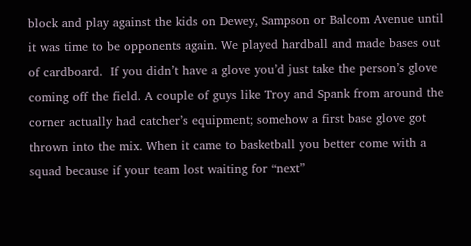block and play against the kids on Dewey, Sampson or Balcom Avenue until it was time to be opponents again. We played hardball and made bases out of cardboard.  If you didn’t have a glove you’d just take the person’s glove coming off the field. A couple of guys like Troy and Spank from around the corner actually had catcher’s equipment; somehow a first base glove got thrown into the mix. When it came to basketball you better come with a squad because if your team lost waiting for “next”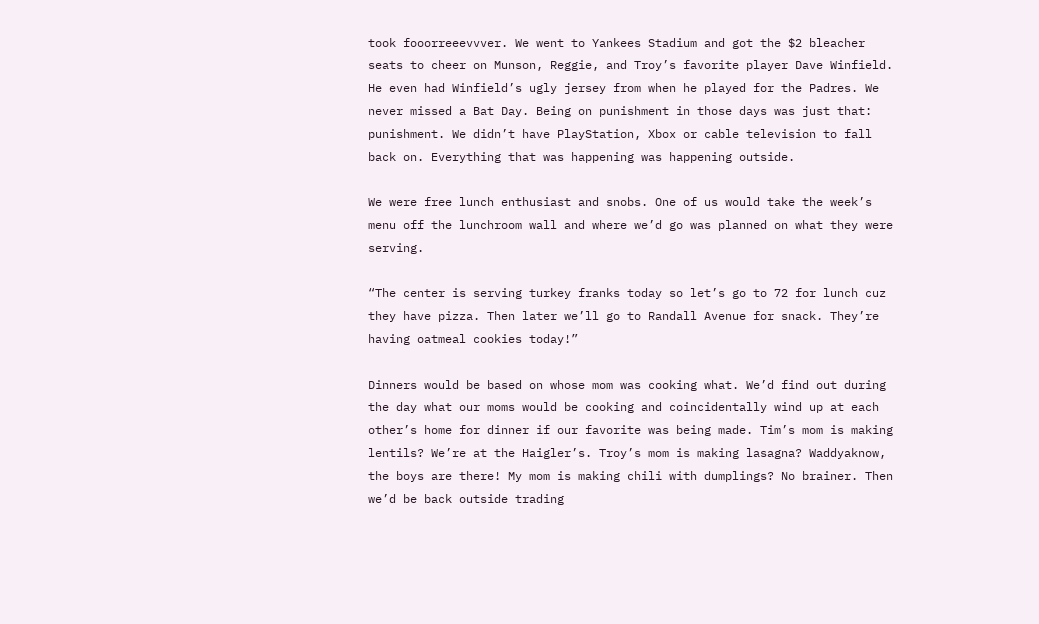took fooorreeevvver. We went to Yankees Stadium and got the $2 bleacher seats to cheer on Munson, Reggie, and Troy’s favorite player Dave Winfield. He even had Winfield’s ugly jersey from when he played for the Padres. We never missed a Bat Day. Being on punishment in those days was just that: punishment. We didn’t have PlayStation, Xbox or cable television to fall back on. Everything that was happening was happening outside.

We were free lunch enthusiast and snobs. One of us would take the week’s menu off the lunchroom wall and where we’d go was planned on what they were serving.

“The center is serving turkey franks today so let’s go to 72 for lunch cuz they have pizza. Then later we’ll go to Randall Avenue for snack. They’re having oatmeal cookies today!”

Dinners would be based on whose mom was cooking what. We’d find out during the day what our moms would be cooking and coincidentally wind up at each other’s home for dinner if our favorite was being made. Tim’s mom is making lentils? We’re at the Haigler’s. Troy’s mom is making lasagna? Waddyaknow, the boys are there! My mom is making chili with dumplings? No brainer. Then we’d be back outside trading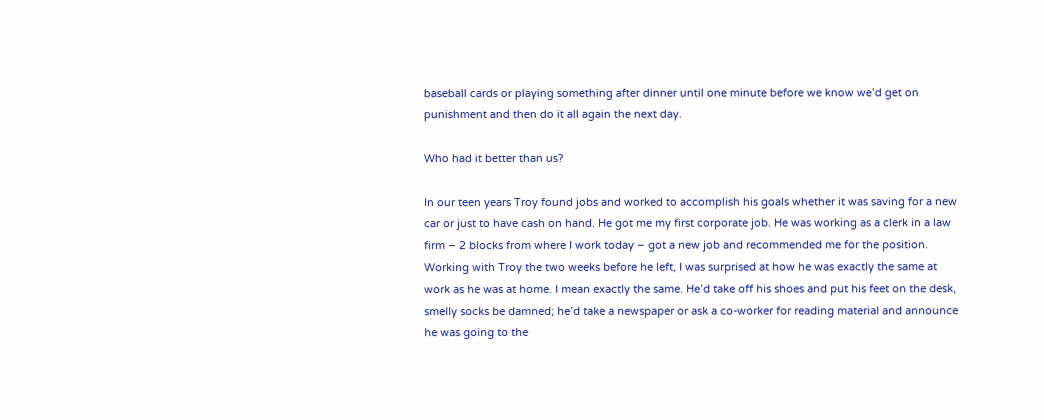baseball cards or playing something after dinner until one minute before we know we’d get on punishment and then do it all again the next day.

Who had it better than us?

In our teen years Troy found jobs and worked to accomplish his goals whether it was saving for a new car or just to have cash on hand. He got me my first corporate job. He was working as a clerk in a law firm – 2 blocks from where I work today – got a new job and recommended me for the position. Working with Troy the two weeks before he left, I was surprised at how he was exactly the same at work as he was at home. I mean exactly the same. He’d take off his shoes and put his feet on the desk, smelly socks be damned; he’d take a newspaper or ask a co-worker for reading material and announce he was going to the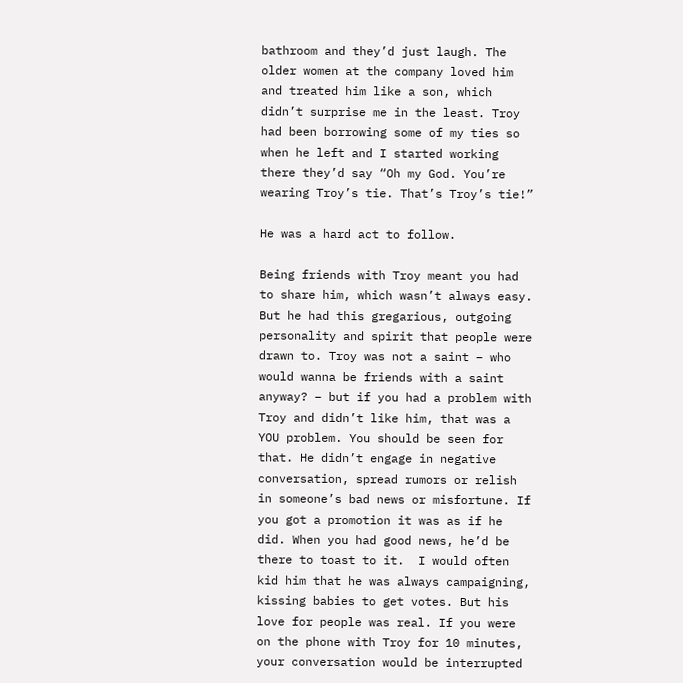bathroom and they’d just laugh. The older women at the company loved him and treated him like a son, which didn’t surprise me in the least. Troy had been borrowing some of my ties so when he left and I started working there they’d say “Oh my God. You’re wearing Troy’s tie. That’s Troy’s tie!”

He was a hard act to follow.

Being friends with Troy meant you had to share him, which wasn’t always easy. But he had this gregarious, outgoing personality and spirit that people were drawn to. Troy was not a saint – who would wanna be friends with a saint anyway? – but if you had a problem with Troy and didn’t like him, that was a YOU problem. You should be seen for that. He didn’t engage in negative conversation, spread rumors or relish in someone’s bad news or misfortune. If you got a promotion it was as if he did. When you had good news, he’d be there to toast to it.  I would often kid him that he was always campaigning, kissing babies to get votes. But his love for people was real. If you were on the phone with Troy for 10 minutes, your conversation would be interrupted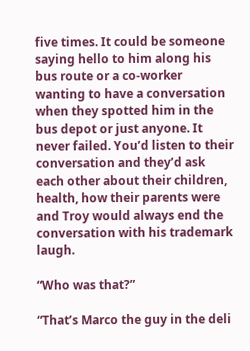five times. It could be someone saying hello to him along his bus route or a co-worker wanting to have a conversation when they spotted him in the bus depot or just anyone. It never failed. You’d listen to their conversation and they’d ask each other about their children, health, how their parents were and Troy would always end the conversation with his trademark laugh.

“Who was that?”

“That’s Marco the guy in the deli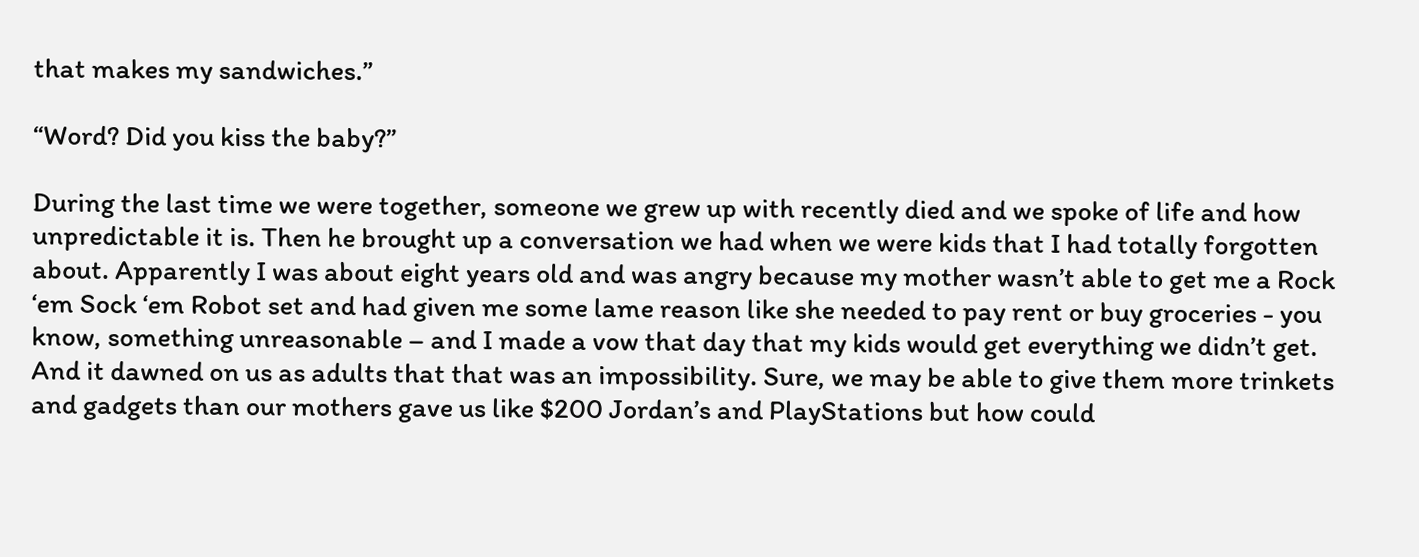that makes my sandwiches.”

“Word? Did you kiss the baby?”

During the last time we were together, someone we grew up with recently died and we spoke of life and how unpredictable it is. Then he brought up a conversation we had when we were kids that I had totally forgotten about. Apparently I was about eight years old and was angry because my mother wasn’t able to get me a Rock ‘em Sock ‘em Robot set and had given me some lame reason like she needed to pay rent or buy groceries - you know, something unreasonable – and I made a vow that day that my kids would get everything we didn’t get. And it dawned on us as adults that that was an impossibility. Sure, we may be able to give them more trinkets and gadgets than our mothers gave us like $200 Jordan’s and PlayStations but how could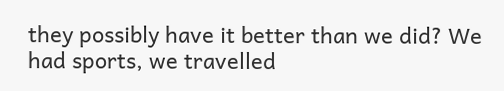they possibly have it better than we did? We had sports, we travelled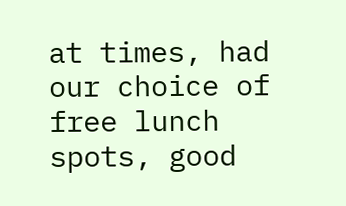at times, had our choice of free lunch spots, good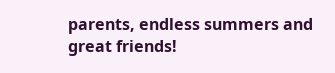parents, endless summers and great friends!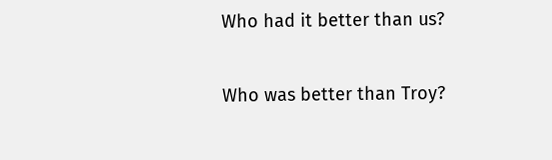Who had it better than us?

Who was better than Troy?